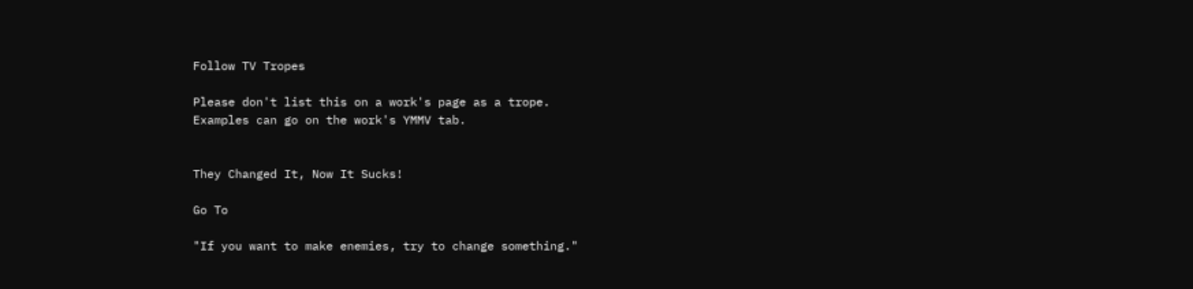Follow TV Tropes

Please don't list this on a work's page as a trope.
Examples can go on the work's YMMV tab.


They Changed It, Now It Sucks!

Go To

"If you want to make enemies, try to change something."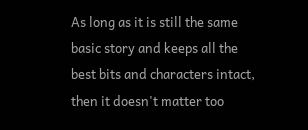As long as it is still the same basic story and keeps all the best bits and characters intact, then it doesn't matter too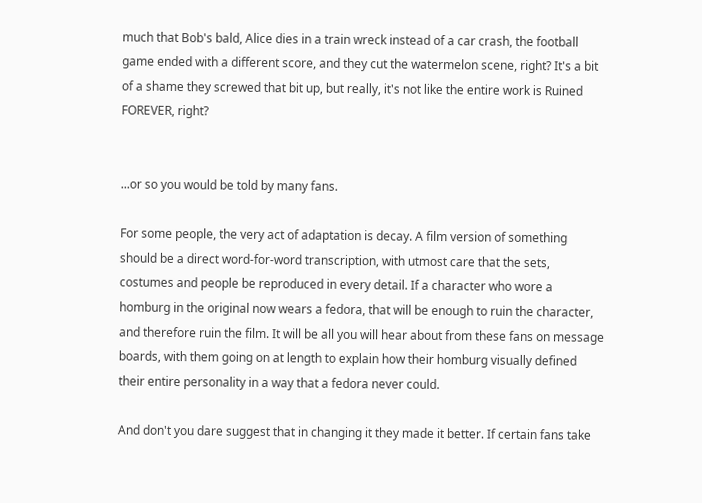much that Bob's bald, Alice dies in a train wreck instead of a car crash, the football game ended with a different score, and they cut the watermelon scene, right? It's a bit of a shame they screwed that bit up, but really, it's not like the entire work is Ruined FOREVER, right?


...or so you would be told by many fans.

For some people, the very act of adaptation is decay. A film version of something should be a direct word-for-word transcription, with utmost care that the sets, costumes and people be reproduced in every detail. If a character who wore a homburg in the original now wears a fedora, that will be enough to ruin the character, and therefore ruin the film. It will be all you will hear about from these fans on message boards, with them going on at length to explain how their homburg visually defined their entire personality in a way that a fedora never could.

And don't you dare suggest that in changing it they made it better. If certain fans take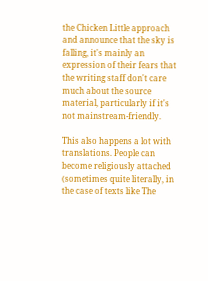the Chicken Little approach and announce that the sky is falling, it's mainly an expression of their fears that the writing staff don't care much about the source material, particularly if it's not mainstream-friendly.

This also happens a lot with translations. People can become religiously attached (sometimes quite literally, in the case of texts like The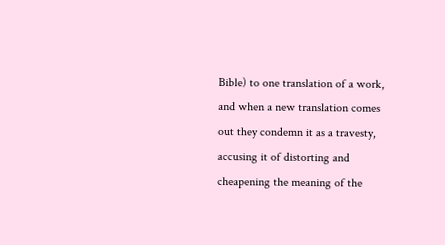Bible) to one translation of a work, and when a new translation comes out they condemn it as a travesty, accusing it of distorting and cheapening the meaning of the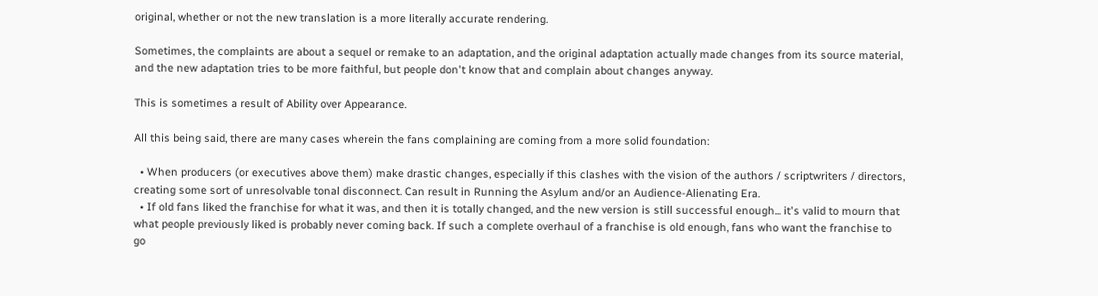original, whether or not the new translation is a more literally accurate rendering.

Sometimes, the complaints are about a sequel or remake to an adaptation, and the original adaptation actually made changes from its source material, and the new adaptation tries to be more faithful, but people don't know that and complain about changes anyway.

This is sometimes a result of Ability over Appearance.

All this being said, there are many cases wherein the fans complaining are coming from a more solid foundation:

  • When producers (or executives above them) make drastic changes, especially if this clashes with the vision of the authors / scriptwriters / directors, creating some sort of unresolvable tonal disconnect. Can result in Running the Asylum and/or an Audience-Alienating Era.
  • If old fans liked the franchise for what it was, and then it is totally changed, and the new version is still successful enough... it's valid to mourn that what people previously liked is probably never coming back. If such a complete overhaul of a franchise is old enough, fans who want the franchise to go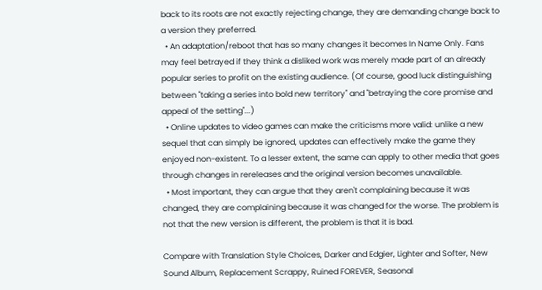back to its roots are not exactly rejecting change, they are demanding change back to a version they preferred.
  • An adaptation/reboot that has so many changes it becomes In Name Only. Fans may feel betrayed if they think a disliked work was merely made part of an already popular series to profit on the existing audience. (Of course, good luck distinguishing between "taking a series into bold new territory" and "betraying the core promise and appeal of the setting"...)
  • Online updates to video games can make the criticisms more valid: unlike a new sequel that can simply be ignored, updates can effectively make the game they enjoyed non-existent. To a lesser extent, the same can apply to other media that goes through changes in rereleases and the original version becomes unavailable.
  • Most important, they can argue that they aren't complaining because it was changed, they are complaining because it was changed for the worse. The problem is not that the new version is different, the problem is that it is bad.

Compare with Translation Style Choices, Darker and Edgier, Lighter and Softer, New Sound Album, Replacement Scrappy, Ruined FOREVER, Seasonal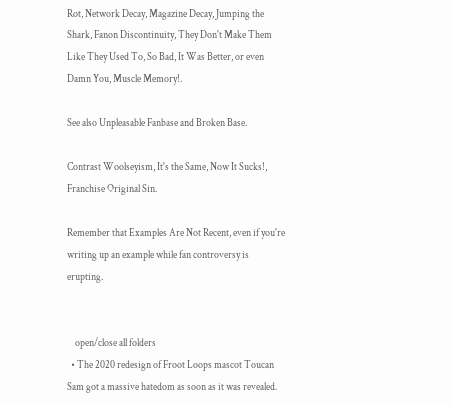Rot, Network Decay, Magazine Decay, Jumping the Shark, Fanon Discontinuity, They Don't Make Them Like They Used To, So Bad, It Was Better, or even Damn You, Muscle Memory!.

See also Unpleasable Fanbase and Broken Base.

Contrast Woolseyism, It's the Same, Now It Sucks!, Franchise Original Sin.

Remember that Examples Are Not Recent, even if you're writing up an example while fan controversy is erupting.


    open/close all folders
  • The 2020 redesign of Froot Loops mascot Toucan Sam got a massive hatedom as soon as it was revealed.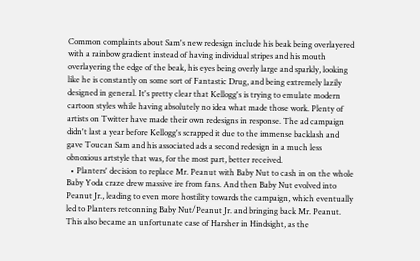Common complaints about Sam's new redesign include his beak being overlayered with a rainbow gradient instead of having individual stripes and his mouth overlayering the edge of the beak, his eyes being overly large and sparkly, looking like he is constantly on some sort of Fantastic Drug, and being extremely lazily designed in general. It's pretty clear that Kellogg's is trying to emulate modern cartoon styles while having absolutely no idea what made those work. Plenty of artists on Twitter have made their own redesigns in response. The ad campaign didn't last a year before Kellogg's scrapped it due to the immense backlash and gave Toucan Sam and his associated ads a second redesign in a much less obnoxious artstyle that was, for the most part, better received.
  • Planters' decision to replace Mr. Peanut with Baby Nut to cash in on the whole Baby Yoda craze drew massive ire from fans. And then Baby Nut evolved into Peanut Jr., leading to even more hostility towards the campaign, which eventually led to Planters retconning Baby Nut/Peanut Jr. and bringing back Mr. Peanut. This also became an unfortunate case of Harsher in Hindsight, as the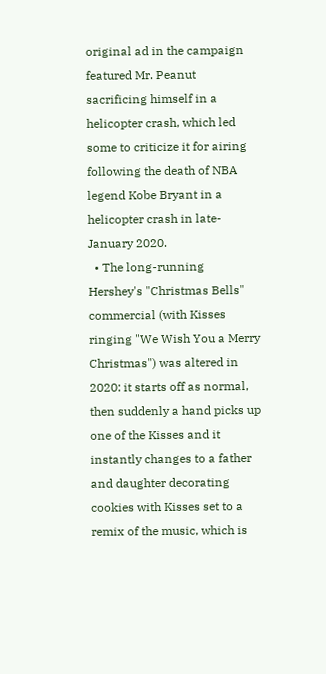original ad in the campaign featured Mr. Peanut sacrificing himself in a helicopter crash, which led some to criticize it for airing following the death of NBA legend Kobe Bryant in a helicopter crash in late-January 2020.
  • The long-running Hershey's "Christmas Bells" commercial (with Kisses ringing "We Wish You a Merry Christmas") was altered in 2020: it starts off as normal, then suddenly a hand picks up one of the Kisses and it instantly changes to a father and daughter decorating cookies with Kisses set to a remix of the music, which is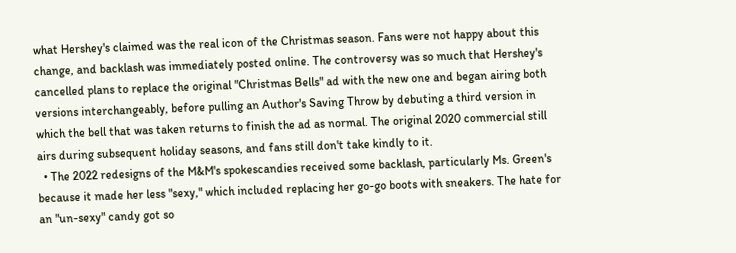what Hershey's claimed was the real icon of the Christmas season. Fans were not happy about this change, and backlash was immediately posted online. The controversy was so much that Hershey's cancelled plans to replace the original "Christmas Bells" ad with the new one and began airing both versions interchangeably, before pulling an Author's Saving Throw by debuting a third version in which the bell that was taken returns to finish the ad as normal. The original 2020 commercial still airs during subsequent holiday seasons, and fans still don't take kindly to it.
  • The 2022 redesigns of the M&M's spokescandies received some backlash, particularly Ms. Green's because it made her less "sexy," which included replacing her go-go boots with sneakers. The hate for an "un-sexy" candy got so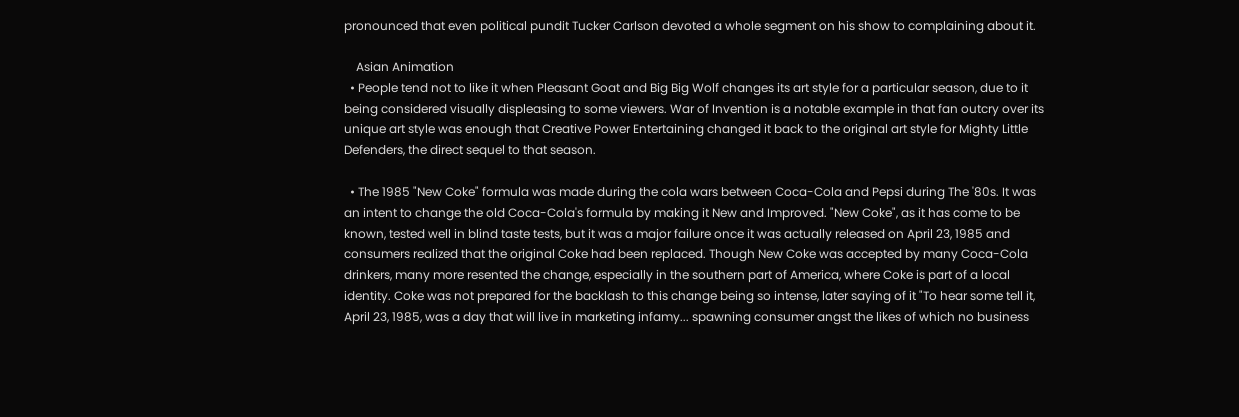pronounced that even political pundit Tucker Carlson devoted a whole segment on his show to complaining about it.

    Asian Animation
  • People tend not to like it when Pleasant Goat and Big Big Wolf changes its art style for a particular season, due to it being considered visually displeasing to some viewers. War of Invention is a notable example in that fan outcry over its unique art style was enough that Creative Power Entertaining changed it back to the original art style for Mighty Little Defenders, the direct sequel to that season.

  • The 1985 "New Coke" formula was made during the cola wars between Coca-Cola and Pepsi during The '80s. It was an intent to change the old Coca-Cola's formula by making it New and Improved. "New Coke", as it has come to be known, tested well in blind taste tests, but it was a major failure once it was actually released on April 23, 1985 and consumers realized that the original Coke had been replaced. Though New Coke was accepted by many Coca-Cola drinkers, many more resented the change, especially in the southern part of America, where Coke is part of a local identity. Coke was not prepared for the backlash to this change being so intense, later saying of it "To hear some tell it, April 23, 1985, was a day that will live in marketing infamy... spawning consumer angst the likes of which no business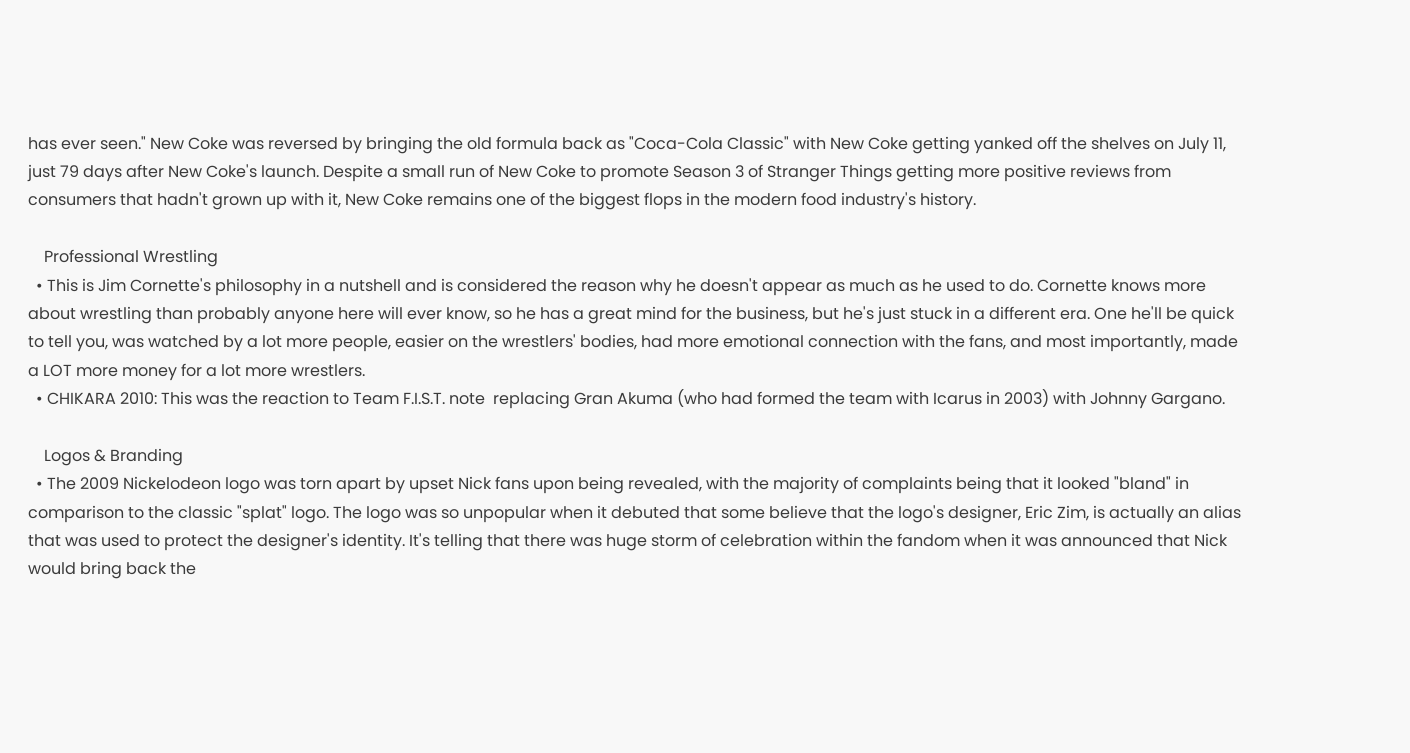has ever seen." New Coke was reversed by bringing the old formula back as "Coca-Cola Classic" with New Coke getting yanked off the shelves on July 11, just 79 days after New Coke's launch. Despite a small run of New Coke to promote Season 3 of Stranger Things getting more positive reviews from consumers that hadn't grown up with it, New Coke remains one of the biggest flops in the modern food industry's history.

    Professional Wrestling
  • This is Jim Cornette's philosophy in a nutshell and is considered the reason why he doesn't appear as much as he used to do. Cornette knows more about wrestling than probably anyone here will ever know, so he has a great mind for the business, but he's just stuck in a different era. One he'll be quick to tell you, was watched by a lot more people, easier on the wrestlers' bodies, had more emotional connection with the fans, and most importantly, made a LOT more money for a lot more wrestlers.
  • CHIKARA 2010: This was the reaction to Team F.I.S.T. note  replacing Gran Akuma (who had formed the team with Icarus in 2003) with Johnny Gargano.

    Logos & Branding
  • The 2009 Nickelodeon logo was torn apart by upset Nick fans upon being revealed, with the majority of complaints being that it looked "bland" in comparison to the classic "splat" logo. The logo was so unpopular when it debuted that some believe that the logo's designer, Eric Zim, is actually an alias that was used to protect the designer's identity. It's telling that there was huge storm of celebration within the fandom when it was announced that Nick would bring back the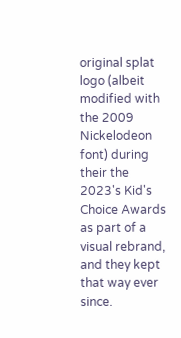original splat logo (albeit modified with the 2009 Nickelodeon font) during their the 2023's Kid's Choice Awards as part of a visual rebrand, and they kept that way ever since.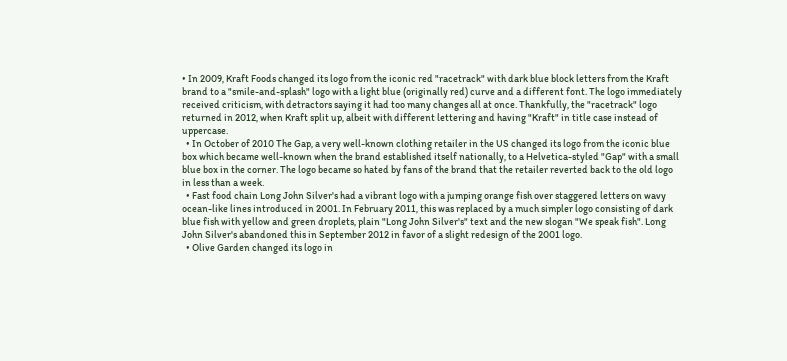• In 2009, Kraft Foods changed its logo from the iconic red "racetrack" with dark blue block letters from the Kraft brand to a "smile-and-splash" logo with a light blue (originally red) curve and a different font. The logo immediately received criticism, with detractors saying it had too many changes all at once. Thankfully, the "racetrack" logo returned in 2012, when Kraft split up, albeit with different lettering and having "Kraft" in title case instead of uppercase.
  • In October of 2010 The Gap, a very well-known clothing retailer in the US changed its logo from the iconic blue box which became well-known when the brand established itself nationally, to a Helvetica-styled "Gap" with a small blue box in the corner. The logo became so hated by fans of the brand that the retailer reverted back to the old logo in less than a week.
  • Fast food chain Long John Silver's had a vibrant logo with a jumping orange fish over staggered letters on wavy ocean-like lines introduced in 2001. In February 2011, this was replaced by a much simpler logo consisting of dark blue fish with yellow and green droplets, plain "Long John Silver's" text and the new slogan "We speak fish". Long John Silver's abandoned this in September 2012 in favor of a slight redesign of the 2001 logo.
  • Olive Garden changed its logo in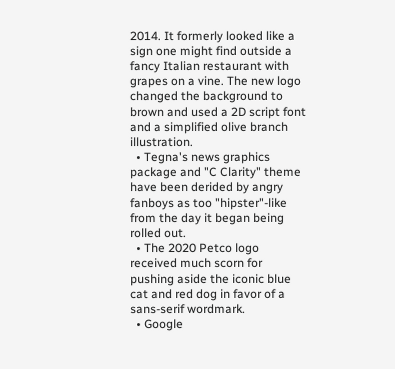2014. It formerly looked like a sign one might find outside a fancy Italian restaurant with grapes on a vine. The new logo changed the background to brown and used a 2D script font and a simplified olive branch illustration.
  • Tegna's news graphics package and "C Clarity" theme have been derided by angry fanboys as too "hipster"-like from the day it began being rolled out.
  • The 2020 Petco logo received much scorn for pushing aside the iconic blue cat and red dog in favor of a sans-serif wordmark.
  • Google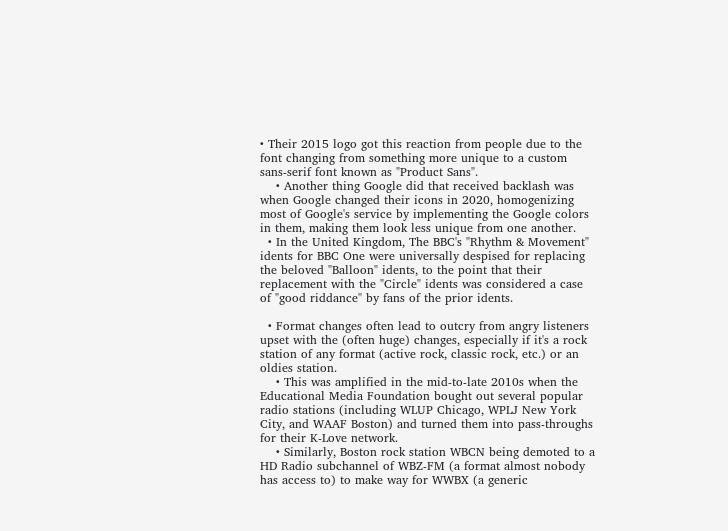• Their 2015 logo got this reaction from people due to the font changing from something more unique to a custom sans-serif font known as "Product Sans".
    • Another thing Google did that received backlash was when Google changed their icons in 2020, homogenizing most of Google's service by implementing the Google colors in them, making them look less unique from one another.
  • In the United Kingdom, The BBC's "Rhythm & Movement" idents for BBC One were universally despised for replacing the beloved "Balloon" idents, to the point that their replacement with the "Circle" idents was considered a case of "good riddance" by fans of the prior idents.

  • Format changes often lead to outcry from angry listeners upset with the (often huge) changes, especially if it's a rock station of any format (active rock, classic rock, etc.) or an oldies station.
    • This was amplified in the mid-to-late 2010s when the Educational Media Foundation bought out several popular radio stations (including WLUP Chicago, WPLJ New York City, and WAAF Boston) and turned them into pass-throughs for their K-Love network.
    • Similarly, Boston rock station WBCN being demoted to a HD Radio subchannel of WBZ-FM (a format almost nobody has access to) to make way for WWBX (a generic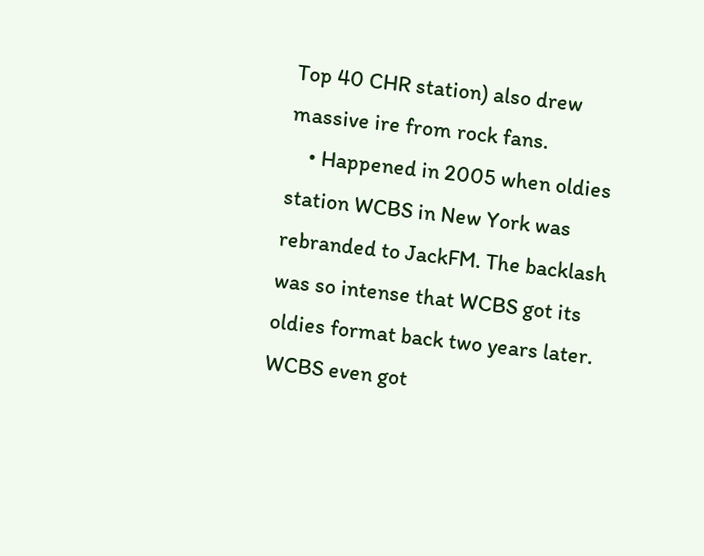Top 40 CHR station) also drew massive ire from rock fans.
    • Happened in 2005 when oldies station WCBS in New York was rebranded to JackFM. The backlash was so intense that WCBS got its oldies format back two years later. WCBS even got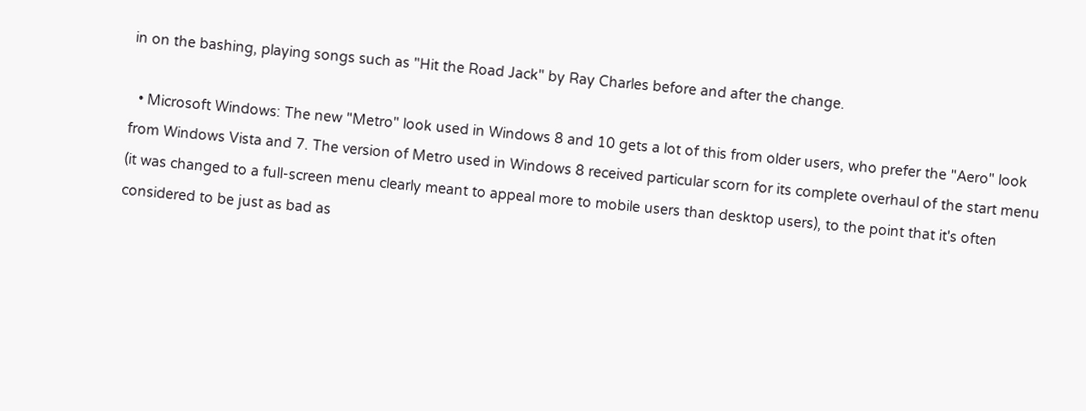in on the bashing, playing songs such as "Hit the Road Jack" by Ray Charles before and after the change.

  • Microsoft Windows: The new "Metro" look used in Windows 8 and 10 gets a lot of this from older users, who prefer the "Aero" look from Windows Vista and 7. The version of Metro used in Windows 8 received particular scorn for its complete overhaul of the start menu (it was changed to a full-screen menu clearly meant to appeal more to mobile users than desktop users), to the point that it's often considered to be just as bad as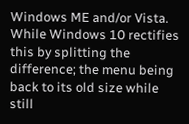Windows ME and/or Vista. While Windows 10 rectifies this by splitting the difference; the menu being back to its old size while still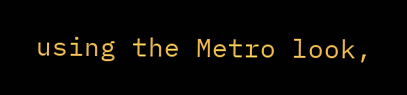using the Metro look,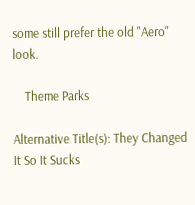some still prefer the old "Aero" look.

    Theme Parks

Alternative Title(s): They Changed It So It Sucks